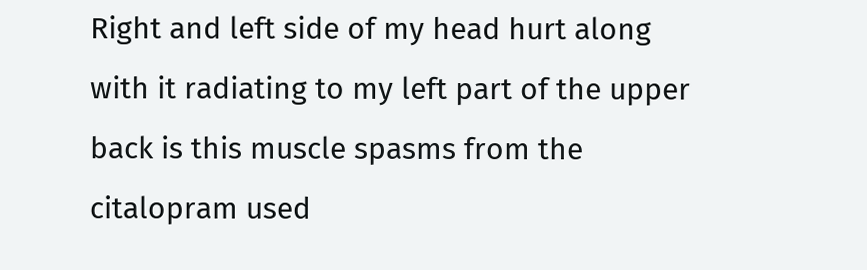Right and left side of my head hurt along with it radiating to my left part of the upper back is this muscle spasms from the citalopram used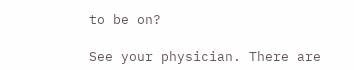to be on?

See your physician. There are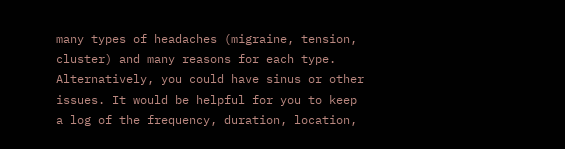many types of headaches (migraine, tension, cluster) and many reasons for each type. Alternatively, you could have sinus or other issues. It would be helpful for you to keep a log of the frequency, duration, location,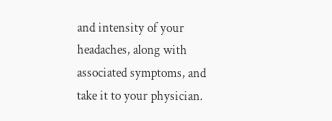and intensity of your headaches, along with associated symptoms, and take it to your physician.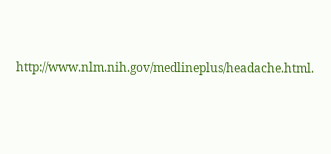http://www.nlm.nih.gov/medlineplus/headache.html.